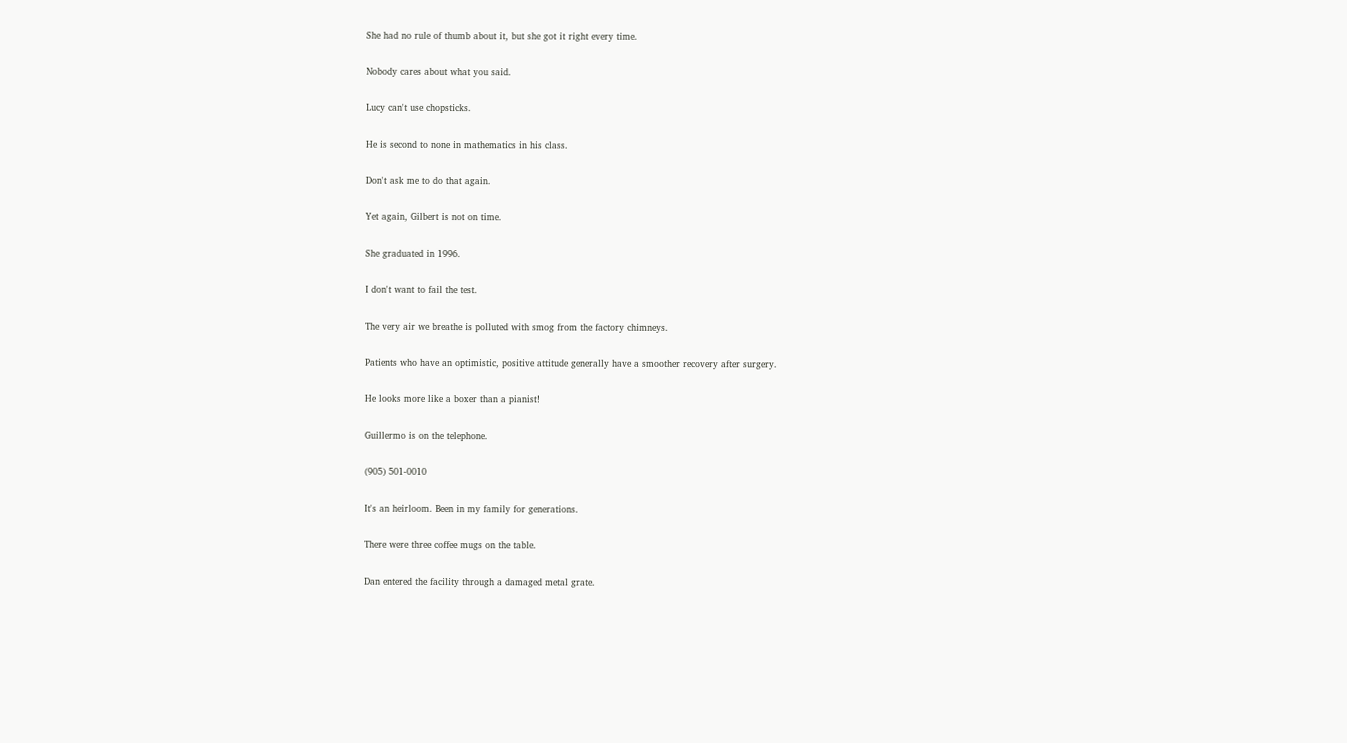She had no rule of thumb about it, but she got it right every time.

Nobody cares about what you said.

Lucy can't use chopsticks.

He is second to none in mathematics in his class.

Don't ask me to do that again.

Yet again, Gilbert is not on time.

She graduated in 1996.

I don't want to fail the test.

The very air we breathe is polluted with smog from the factory chimneys.

Patients who have an optimistic, positive attitude generally have a smoother recovery after surgery.

He looks more like a boxer than a pianist!

Guillermo is on the telephone.

(905) 501-0010

It's an heirloom. Been in my family for generations.

There were three coffee mugs on the table.

Dan entered the facility through a damaged metal grate.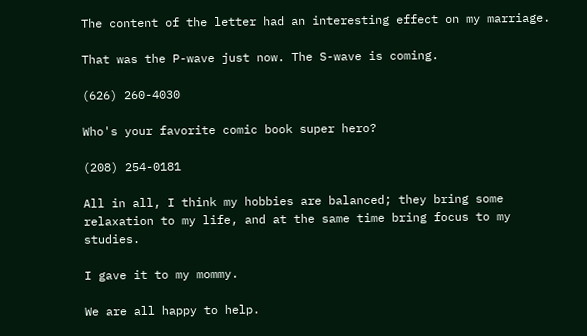The content of the letter had an interesting effect on my marriage.

That was the P-wave just now. The S-wave is coming.

(626) 260-4030

Who's your favorite comic book super hero?

(208) 254-0181

All in all, I think my hobbies are balanced; they bring some relaxation to my life, and at the same time bring focus to my studies.

I gave it to my mommy.

We are all happy to help.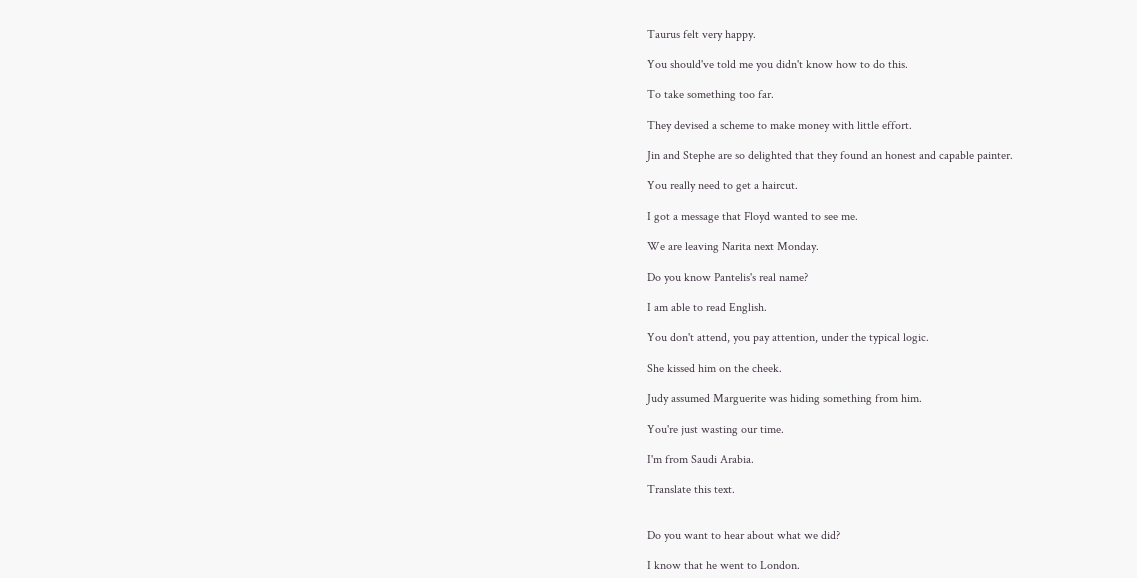Taurus felt very happy.

You should've told me you didn't know how to do this.

To take something too far.

They devised a scheme to make money with little effort.

Jin and Stephe are so delighted that they found an honest and capable painter.

You really need to get a haircut.

I got a message that Floyd wanted to see me.

We are leaving Narita next Monday.

Do you know Pantelis's real name?

I am able to read English.

You don't attend, you pay attention, under the typical logic.

She kissed him on the cheek.

Judy assumed Marguerite was hiding something from him.

You're just wasting our time.

I'm from Saudi Arabia.

Translate this text.


Do you want to hear about what we did?

I know that he went to London.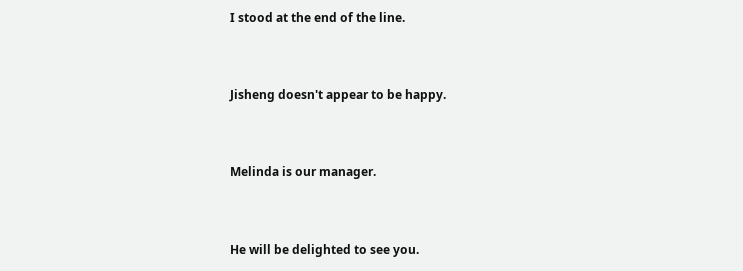I stood at the end of the line.


Jisheng doesn't appear to be happy.


Melinda is our manager.


He will be delighted to see you.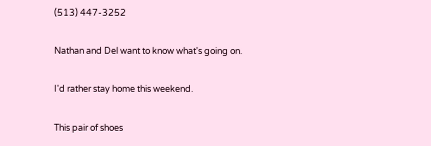(513) 447-3252

Nathan and Del want to know what's going on.

I'd rather stay home this weekend.

This pair of shoes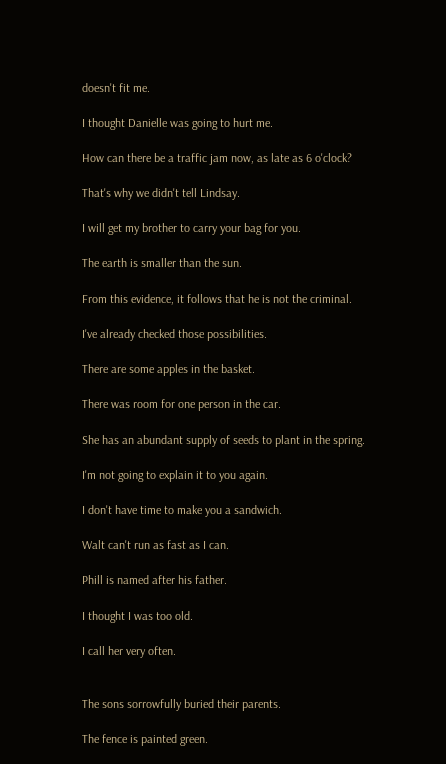doesn't fit me.

I thought Danielle was going to hurt me.

How can there be a traffic jam now, as late as 6 o'clock?

That's why we didn't tell Lindsay.

I will get my brother to carry your bag for you.

The earth is smaller than the sun.

From this evidence, it follows that he is not the criminal.

I've already checked those possibilities.

There are some apples in the basket.

There was room for one person in the car.

She has an abundant supply of seeds to plant in the spring.

I'm not going to explain it to you again.

I don't have time to make you a sandwich.

Walt can't run as fast as I can.

Phill is named after his father.

I thought I was too old.

I call her very often.


The sons sorrowfully buried their parents.

The fence is painted green.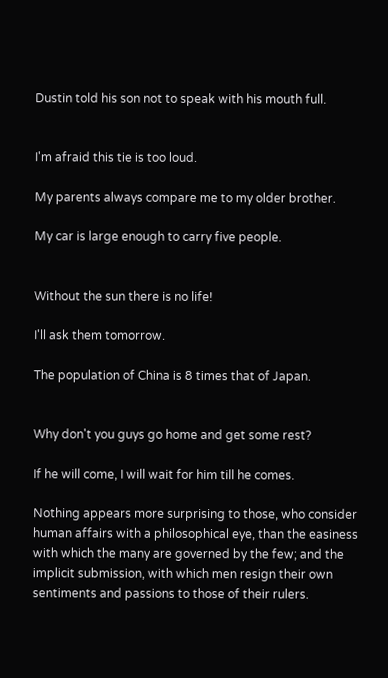Dustin told his son not to speak with his mouth full.


I'm afraid this tie is too loud.

My parents always compare me to my older brother.

My car is large enough to carry five people.


Without the sun there is no life!

I'll ask them tomorrow.

The population of China is 8 times that of Japan.


Why don't you guys go home and get some rest?

If he will come, I will wait for him till he comes.

Nothing appears more surprising to those, who consider human affairs with a philosophical eye, than the easiness with which the many are governed by the few; and the implicit submission, with which men resign their own sentiments and passions to those of their rulers.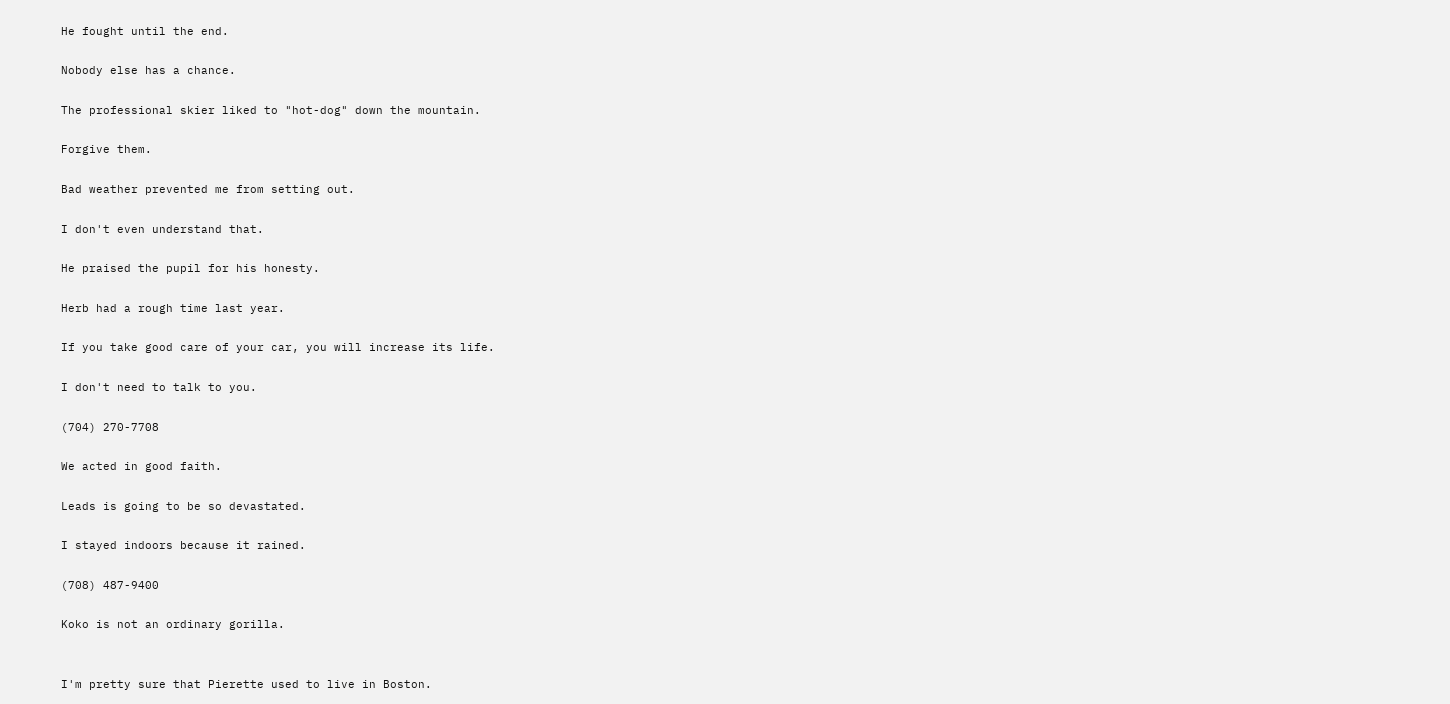He fought until the end.

Nobody else has a chance.

The professional skier liked to "hot-dog" down the mountain.

Forgive them.

Bad weather prevented me from setting out.

I don't even understand that.

He praised the pupil for his honesty.

Herb had a rough time last year.

If you take good care of your car, you will increase its life.

I don't need to talk to you.

(704) 270-7708

We acted in good faith.

Leads is going to be so devastated.

I stayed indoors because it rained.

(708) 487-9400

Koko is not an ordinary gorilla.


I'm pretty sure that Pierette used to live in Boston.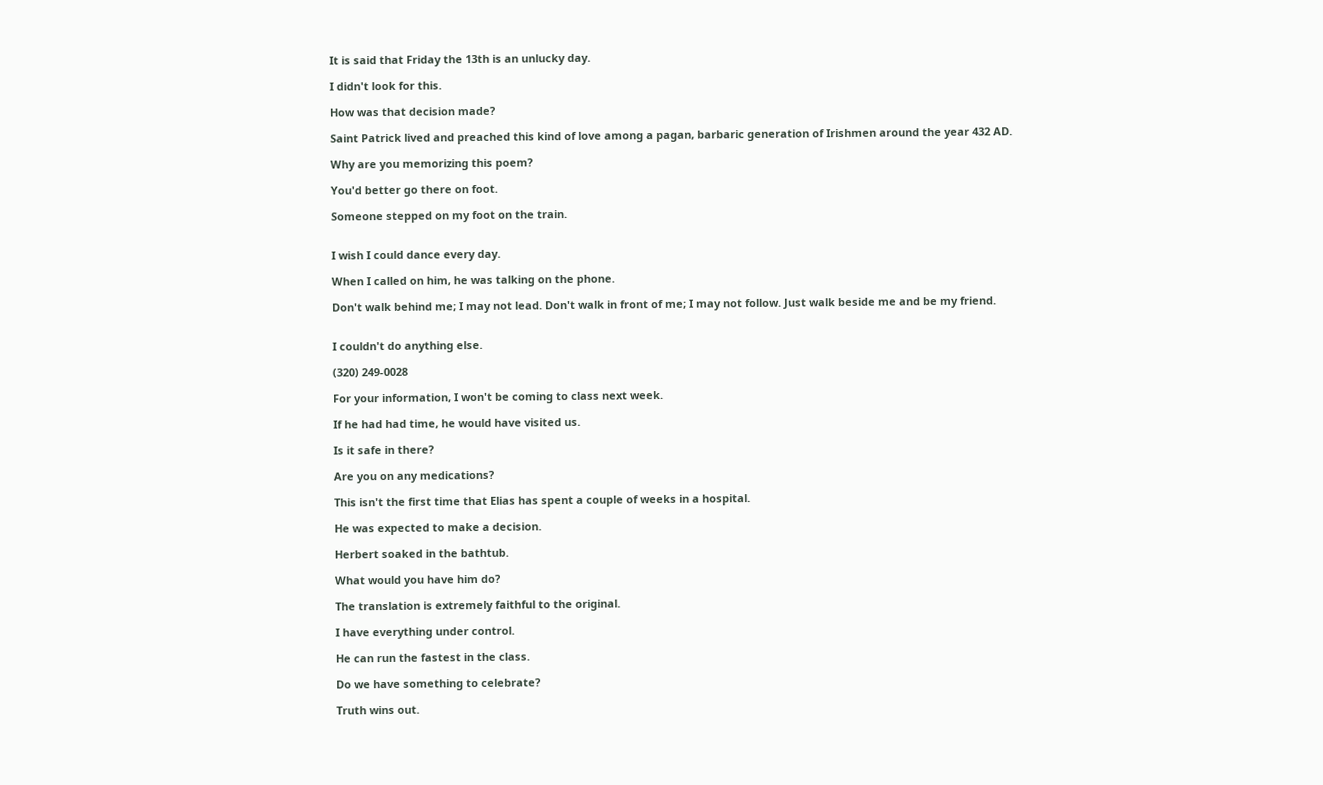It is said that Friday the 13th is an unlucky day.

I didn't look for this.

How was that decision made?

Saint Patrick lived and preached this kind of love among a pagan, barbaric generation of Irishmen around the year 432 AD.

Why are you memorizing this poem?

You'd better go there on foot.

Someone stepped on my foot on the train.


I wish I could dance every day.

When I called on him, he was talking on the phone.

Don't walk behind me; I may not lead. Don't walk in front of me; I may not follow. Just walk beside me and be my friend.


I couldn't do anything else.

(320) 249-0028

For your information, I won't be coming to class next week.

If he had had time, he would have visited us.

Is it safe in there?

Are you on any medications?

This isn't the first time that Elias has spent a couple of weeks in a hospital.

He was expected to make a decision.

Herbert soaked in the bathtub.

What would you have him do?

The translation is extremely faithful to the original.

I have everything under control.

He can run the fastest in the class.

Do we have something to celebrate?

Truth wins out.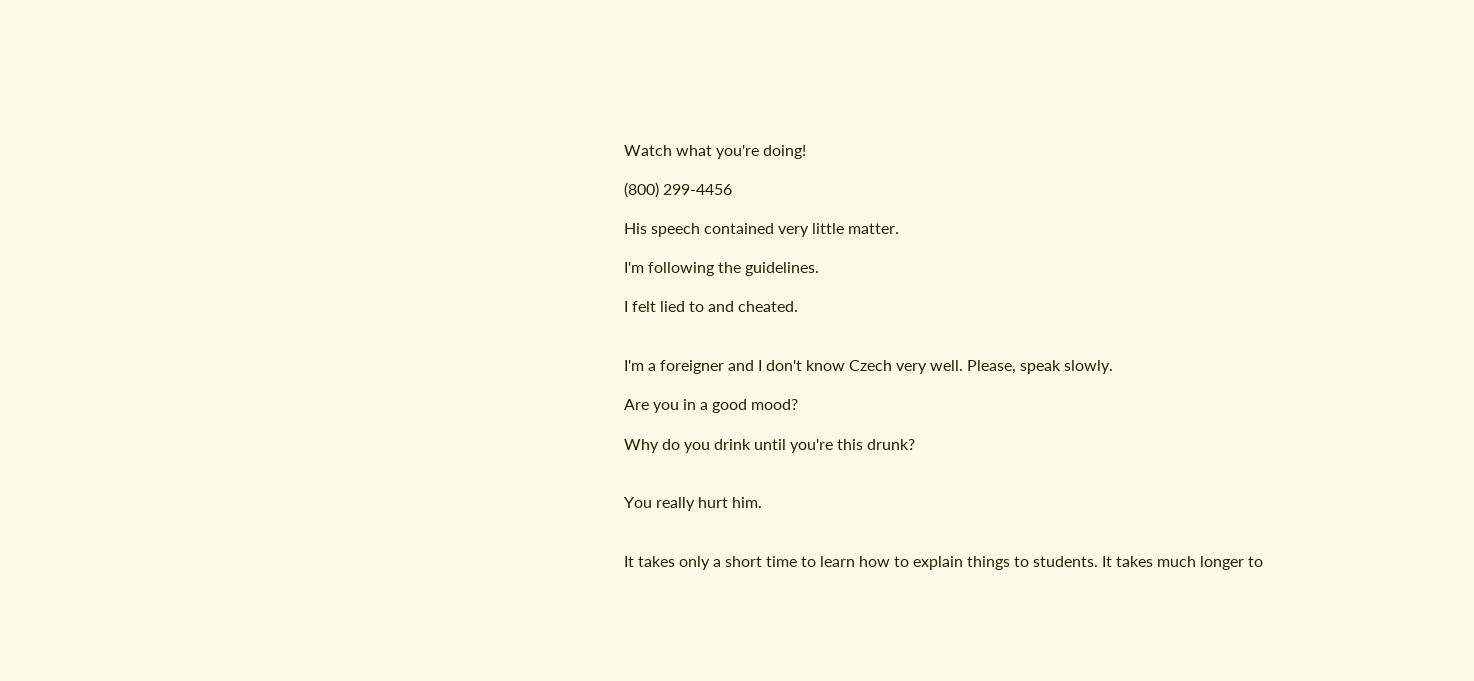Watch what you're doing!

(800) 299-4456

His speech contained very little matter.

I'm following the guidelines.

I felt lied to and cheated.


I'm a foreigner and I don't know Czech very well. Please, speak slowly.

Are you in a good mood?

Why do you drink until you're this drunk?


You really hurt him.


It takes only a short time to learn how to explain things to students. It takes much longer to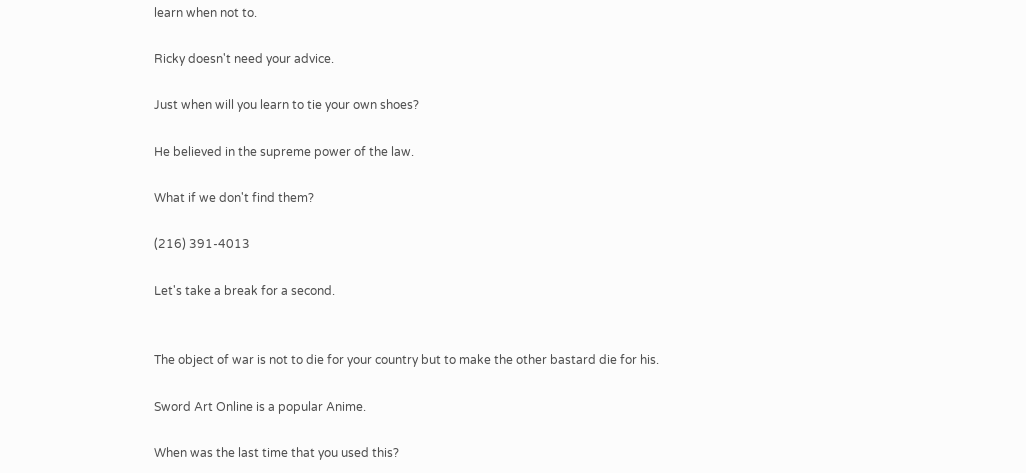learn when not to.

Ricky doesn't need your advice.

Just when will you learn to tie your own shoes?

He believed in the supreme power of the law.

What if we don't find them?

(216) 391-4013

Let's take a break for a second.


The object of war is not to die for your country but to make the other bastard die for his.

Sword Art Online is a popular Anime.

When was the last time that you used this?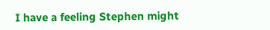I have a feeling Stephen might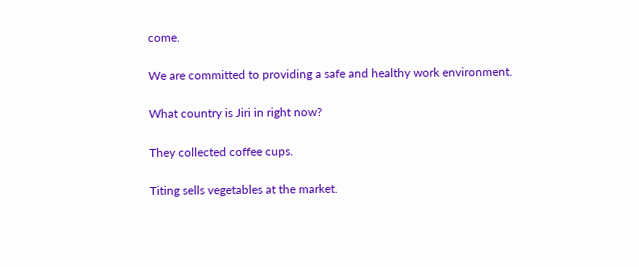come.

We are committed to providing a safe and healthy work environment.

What country is Jiri in right now?

They collected coffee cups.

Titing sells vegetables at the market.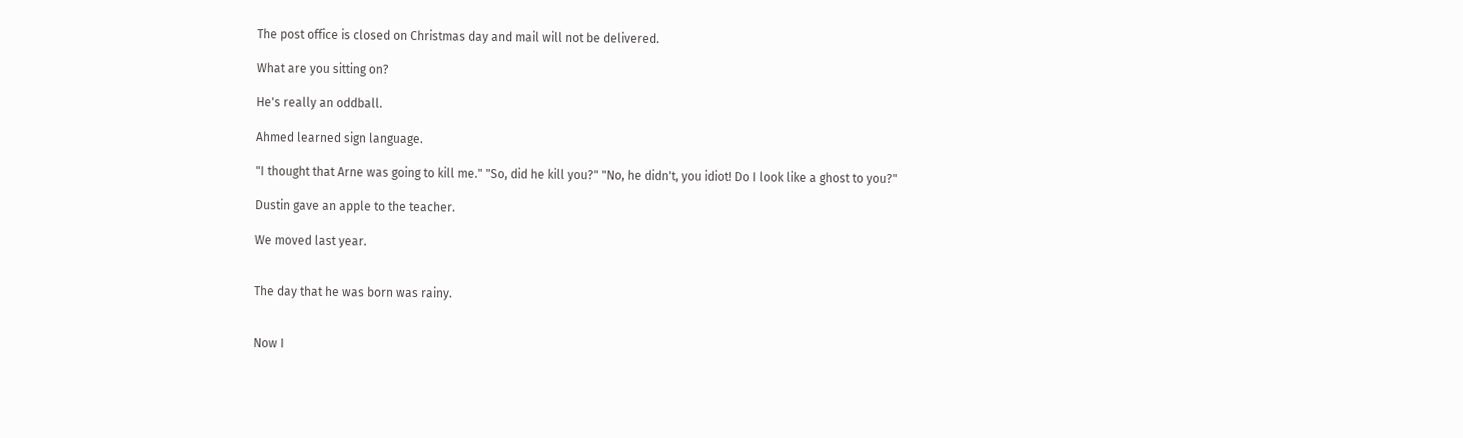The post office is closed on Christmas day and mail will not be delivered.

What are you sitting on?

He's really an oddball.

Ahmed learned sign language.

"I thought that Arne was going to kill me." "So, did he kill you?" "No, he didn't, you idiot! Do I look like a ghost to you?"

Dustin gave an apple to the teacher.

We moved last year.


The day that he was born was rainy.


Now I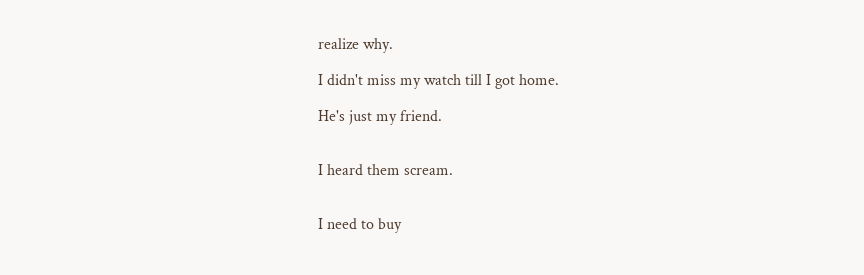realize why.

I didn't miss my watch till I got home.

He's just my friend.


I heard them scream.


I need to buy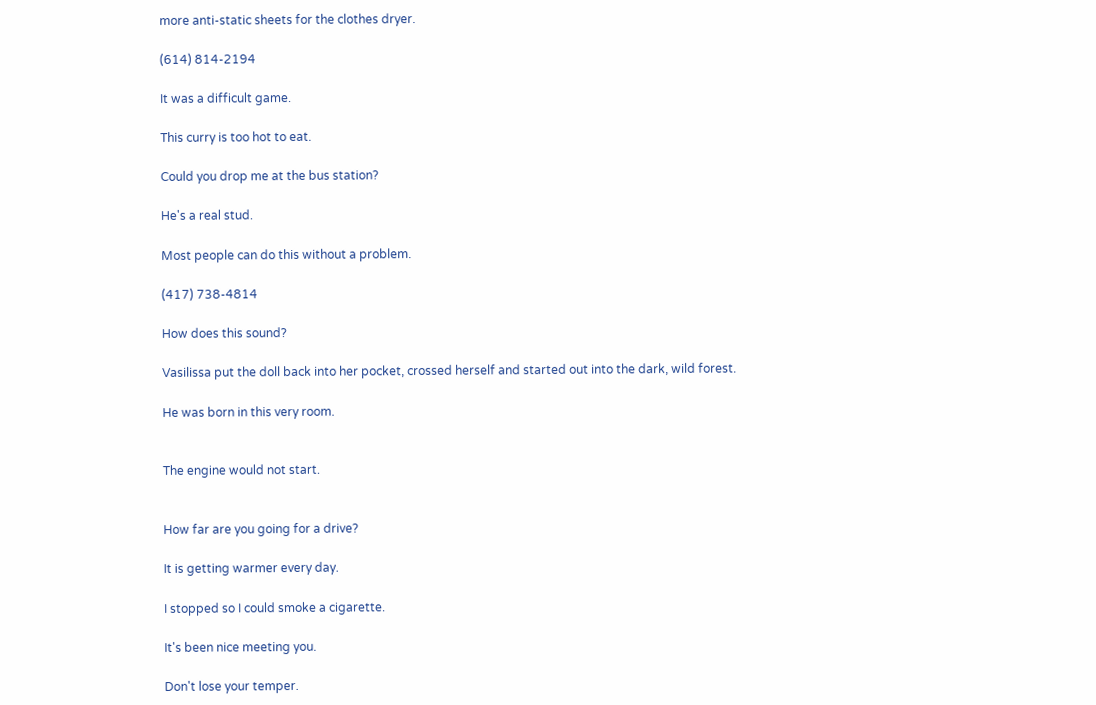more anti-static sheets for the clothes dryer.

(614) 814-2194

It was a difficult game.

This curry is too hot to eat.

Could you drop me at the bus station?

He's a real stud.

Most people can do this without a problem.

(417) 738-4814

How does this sound?

Vasilissa put the doll back into her pocket, crossed herself and started out into the dark, wild forest.

He was born in this very room.


The engine would not start.


How far are you going for a drive?

It is getting warmer every day.

I stopped so I could smoke a cigarette.

It's been nice meeting you.

Don't lose your temper.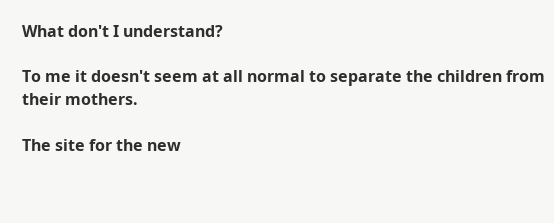What don't I understand?

To me it doesn't seem at all normal to separate the children from their mothers.

The site for the new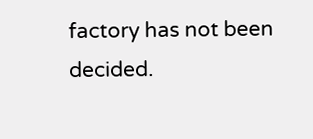factory has not been decided.